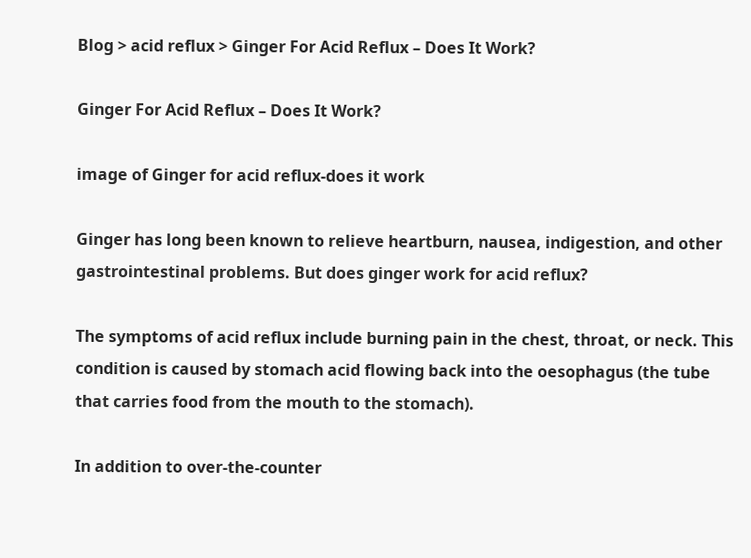Blog > acid reflux > Ginger For Acid Reflux – Does It Work?

Ginger For Acid Reflux – Does It Work?

image of Ginger for acid reflux-does it work

Ginger has long been known to relieve heartburn, nausea, indigestion, and other gastrointestinal problems. But does ginger work for acid reflux?

The symptoms of acid reflux include burning pain in the chest, throat, or neck. This condition is caused by stomach acid flowing back into the oesophagus (the tube that carries food from the mouth to the stomach).

In addition to over-the-counter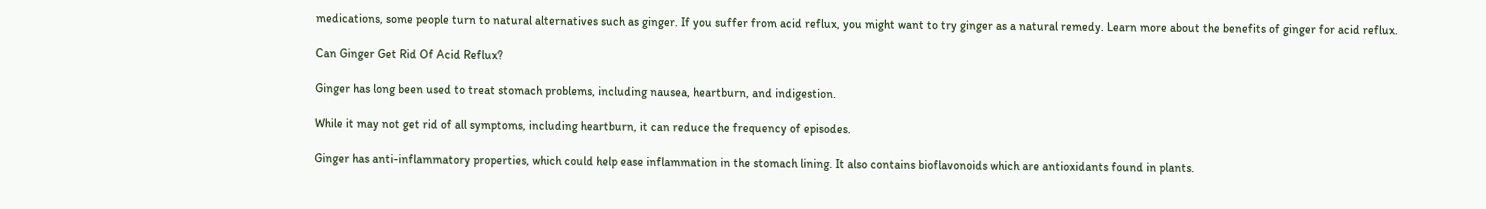medications, some people turn to natural alternatives such as ginger. If you suffer from acid reflux, you might want to try ginger as a natural remedy. Learn more about the benefits of ginger for acid reflux.

Can Ginger Get Rid Of Acid Reflux?

Ginger has long been used to treat stomach problems, including nausea, heartburn, and indigestion.

While it may not get rid of all symptoms, including heartburn, it can reduce the frequency of episodes.

Ginger has anti-inflammatory properties, which could help ease inflammation in the stomach lining. It also contains bioflavonoids which are antioxidants found in plants.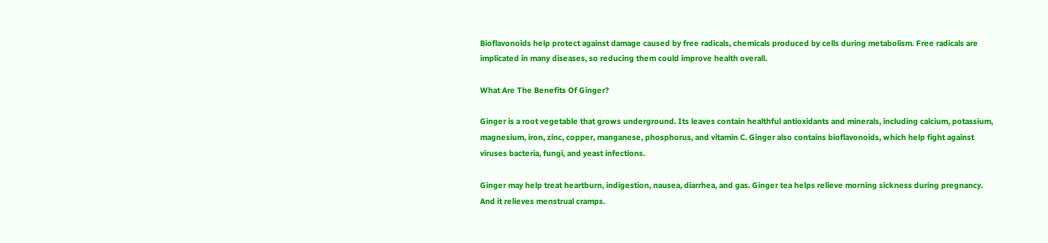Bioflavonoids help protect against damage caused by free radicals, chemicals produced by cells during metabolism. Free radicals are implicated in many diseases, so reducing them could improve health overall.

What Are The Benefits Of Ginger?

Ginger is a root vegetable that grows underground. Its leaves contain healthful antioxidants and minerals, including calcium, potassium, magnesium, iron, zinc, copper, manganese, phosphorus, and vitamin C. Ginger also contains bioflavonoids, which help fight against viruses bacteria, fungi, and yeast infections.

Ginger may help treat heartburn, indigestion, nausea, diarrhea, and gas. Ginger tea helps relieve morning sickness during pregnancy. And it relieves menstrual cramps.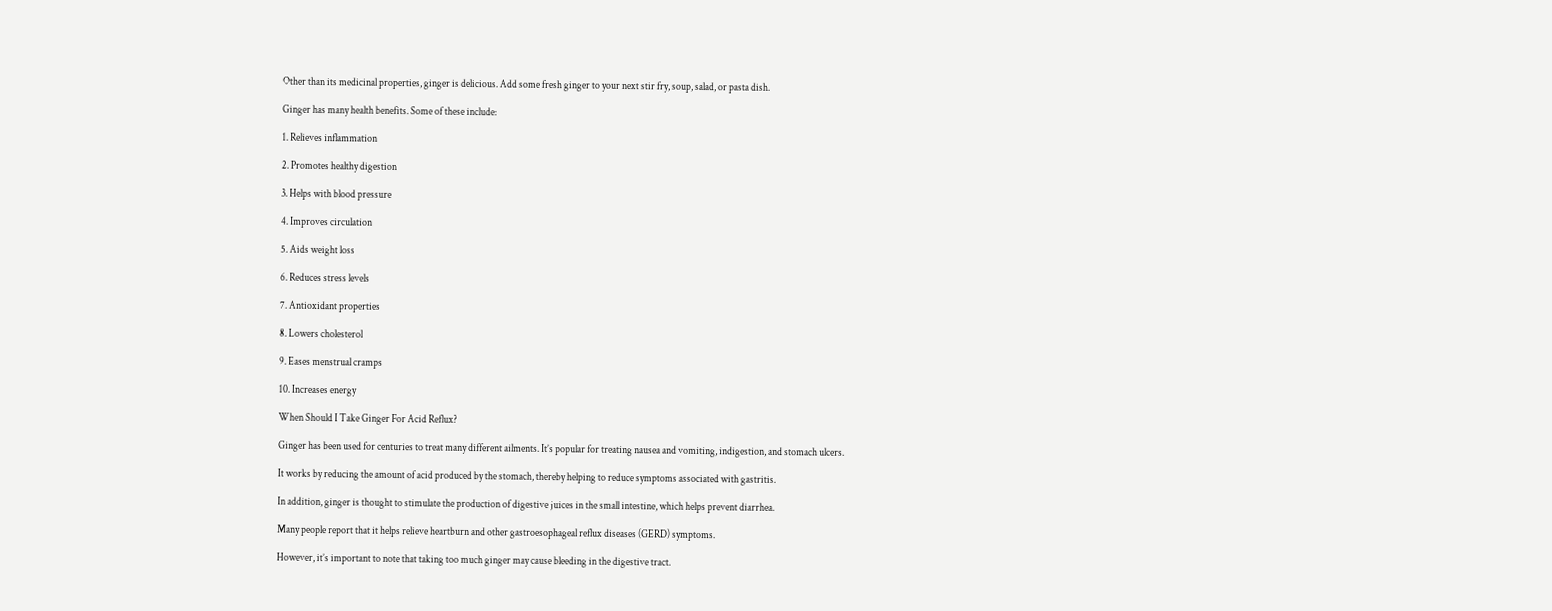Other than its medicinal properties, ginger is delicious. Add some fresh ginger to your next stir fry, soup, salad, or pasta dish.

Ginger has many health benefits. Some of these include:

1. Relieves inflammation

2. Promotes healthy digestion

3. Helps with blood pressure

4. Improves circulation

5. Aids weight loss

6. Reduces stress levels

7. Antioxidant properties

8. Lowers cholesterol

9. Eases menstrual cramps

10. Increases energy

When Should I Take Ginger For Acid Reflux?

Ginger has been used for centuries to treat many different ailments. It’s popular for treating nausea and vomiting, indigestion, and stomach ulcers.

It works by reducing the amount of acid produced by the stomach, thereby helping to reduce symptoms associated with gastritis.

In addition, ginger is thought to stimulate the production of digestive juices in the small intestine, which helps prevent diarrhea.

Many people report that it helps relieve heartburn and other gastroesophageal reflux diseases (GERD) symptoms.

However, it’s important to note that taking too much ginger may cause bleeding in the digestive tract.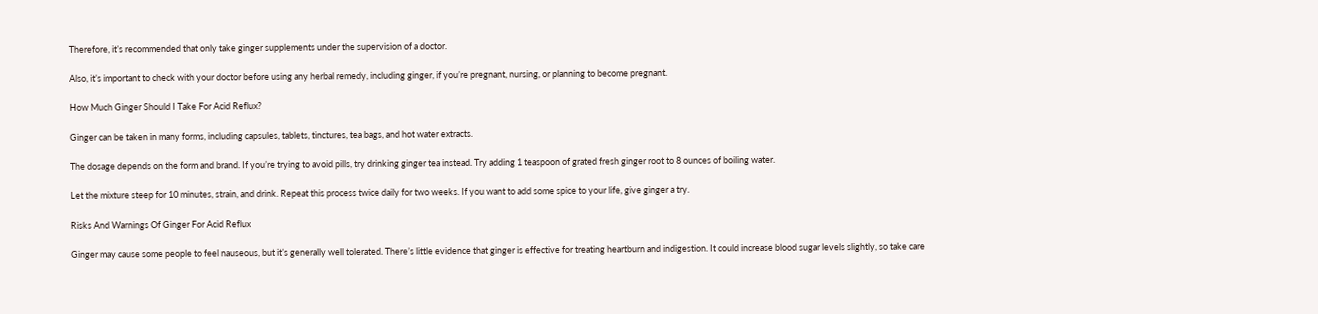Therefore, it’s recommended that only take ginger supplements under the supervision of a doctor.

Also, it’s important to check with your doctor before using any herbal remedy, including ginger, if you’re pregnant, nursing, or planning to become pregnant.

How Much Ginger Should I Take For Acid Reflux?

Ginger can be taken in many forms, including capsules, tablets, tinctures, tea bags, and hot water extracts.

The dosage depends on the form and brand. If you’re trying to avoid pills, try drinking ginger tea instead. Try adding 1 teaspoon of grated fresh ginger root to 8 ounces of boiling water.

Let the mixture steep for 10 minutes, strain, and drink. Repeat this process twice daily for two weeks. If you want to add some spice to your life, give ginger a try.

Risks And Warnings Of Ginger For Acid Reflux

Ginger may cause some people to feel nauseous, but it’s generally well tolerated. There’s little evidence that ginger is effective for treating heartburn and indigestion. It could increase blood sugar levels slightly, so take care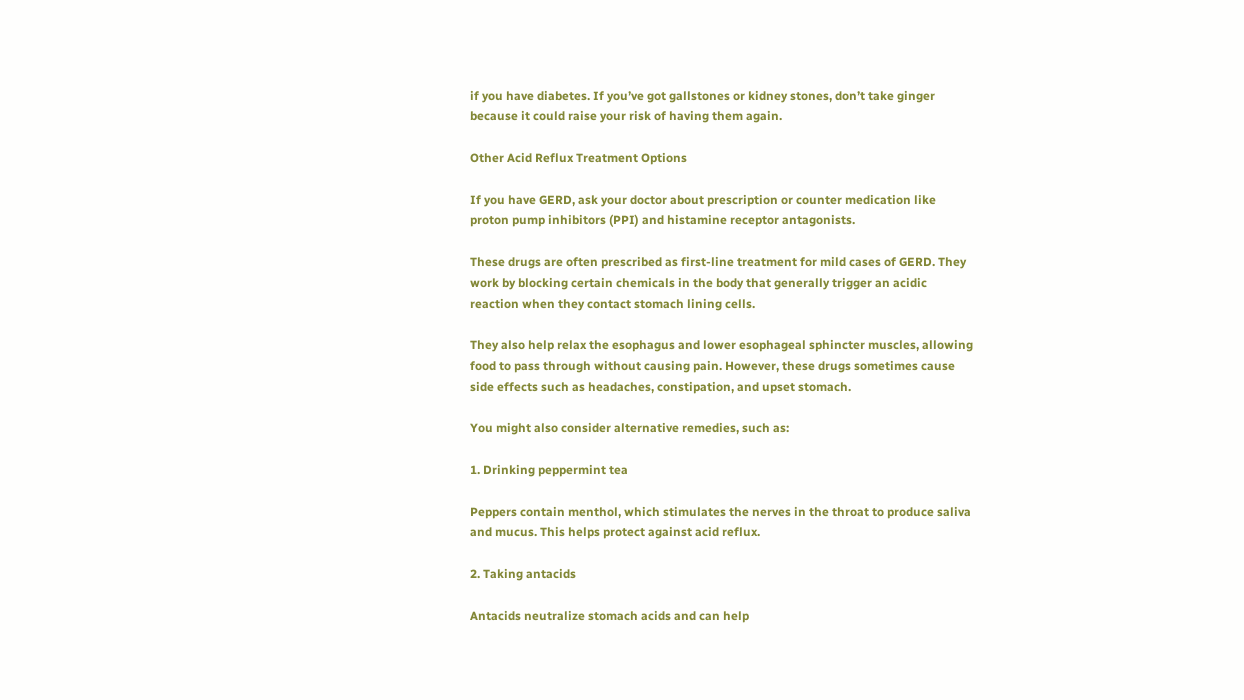if you have diabetes. If you’ve got gallstones or kidney stones, don’t take ginger because it could raise your risk of having them again.

Other Acid Reflux Treatment Options

If you have GERD, ask your doctor about prescription or counter medication like proton pump inhibitors (PPI) and histamine receptor antagonists.

These drugs are often prescribed as first-line treatment for mild cases of GERD. They work by blocking certain chemicals in the body that generally trigger an acidic reaction when they contact stomach lining cells.

They also help relax the esophagus and lower esophageal sphincter muscles, allowing food to pass through without causing pain. However, these drugs sometimes cause side effects such as headaches, constipation, and upset stomach.

You might also consider alternative remedies, such as:

1. Drinking peppermint tea

Peppers contain menthol, which stimulates the nerves in the throat to produce saliva and mucus. This helps protect against acid reflux.

2. Taking antacids

Antacids neutralize stomach acids and can help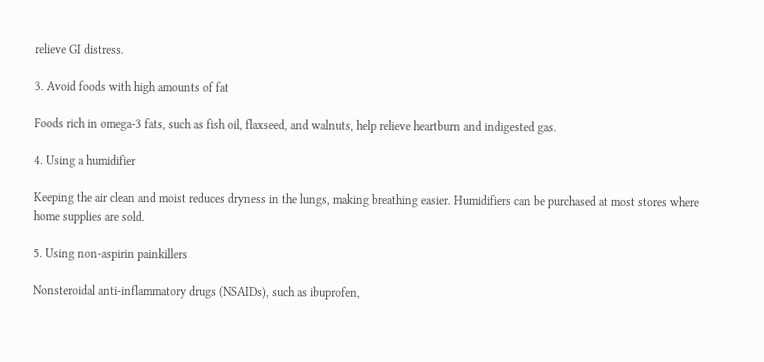relieve GI distress.

3. Avoid foods with high amounts of fat

Foods rich in omega-3 fats, such as fish oil, flaxseed, and walnuts, help relieve heartburn and indigested gas.

4. Using a humidifier

Keeping the air clean and moist reduces dryness in the lungs, making breathing easier. Humidifiers can be purchased at most stores where home supplies are sold.

5. Using non-aspirin painkillers

Nonsteroidal anti-inflammatory drugs (NSAIDs), such as ibuprofen,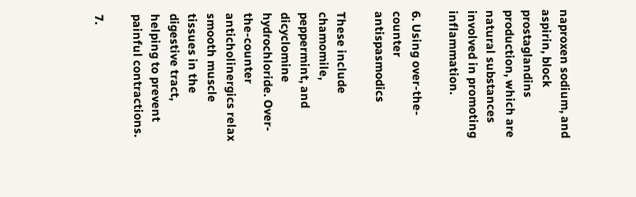naproxen sodium, and aspirin, block prostaglandins production, which are natural substances involved in promoting inflammation.

6. Using over-the-counter antispasmodics

These include chamomile, peppermint, and dicyclomine hydrochloride. Over-the-counter anticholinergics relax smooth muscle tissues in the digestive tract, helping to prevent painful contractions.

7.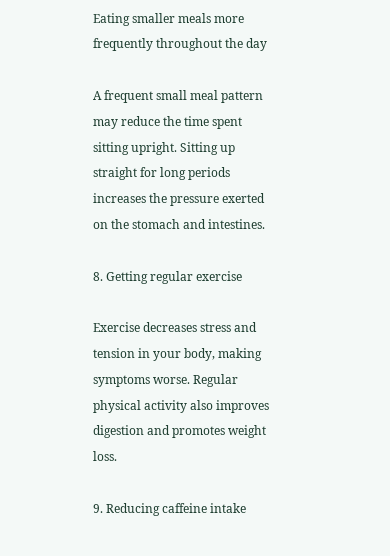Eating smaller meals more frequently throughout the day

A frequent small meal pattern may reduce the time spent sitting upright. Sitting up straight for long periods increases the pressure exerted on the stomach and intestines.

8. Getting regular exercise

Exercise decreases stress and tension in your body, making symptoms worse. Regular physical activity also improves digestion and promotes weight loss.

9. Reducing caffeine intake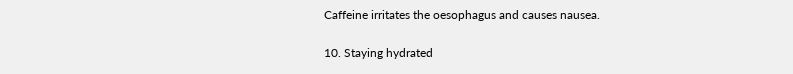Caffeine irritates the oesophagus and causes nausea.

10. Staying hydrated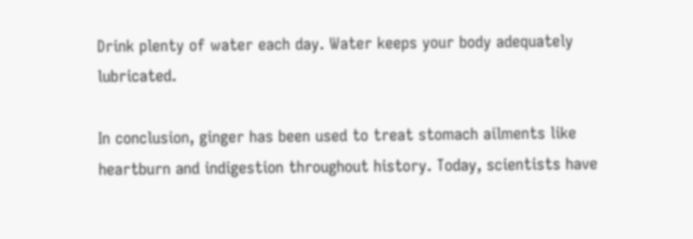Drink plenty of water each day. Water keeps your body adequately lubricated.

In conclusion, ginger has been used to treat stomach ailments like heartburn and indigestion throughout history. Today, scientists have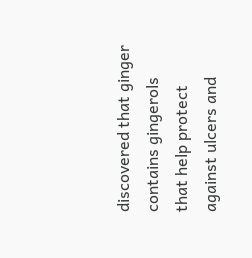discovered that ginger contains gingerols that help protect against ulcers and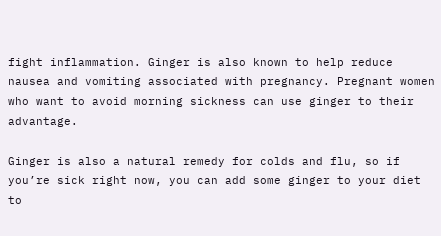fight inflammation. Ginger is also known to help reduce nausea and vomiting associated with pregnancy. Pregnant women who want to avoid morning sickness can use ginger to their advantage.

Ginger is also a natural remedy for colds and flu, so if you’re sick right now, you can add some ginger to your diet to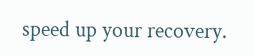speed up your recovery.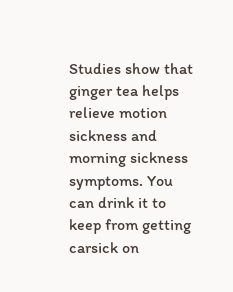Studies show that ginger tea helps relieve motion sickness and morning sickness symptoms. You can drink it to keep from getting carsick on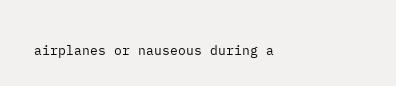airplanes or nauseous during a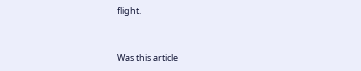flight.



Was this article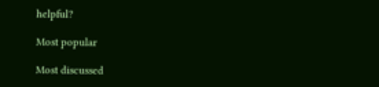helpful?

Most popular

Most discussed